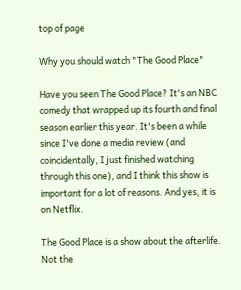top of page

Why you should watch "The Good Place"

Have you seen The Good Place? It's an NBC comedy that wrapped up its fourth and final season earlier this year. It's been a while since I've done a media review (and coincidentally, I just finished watching through this one), and I think this show is important for a lot of reasons. And yes, it is on Netflix.

The Good Place is a show about the afterlife. Not the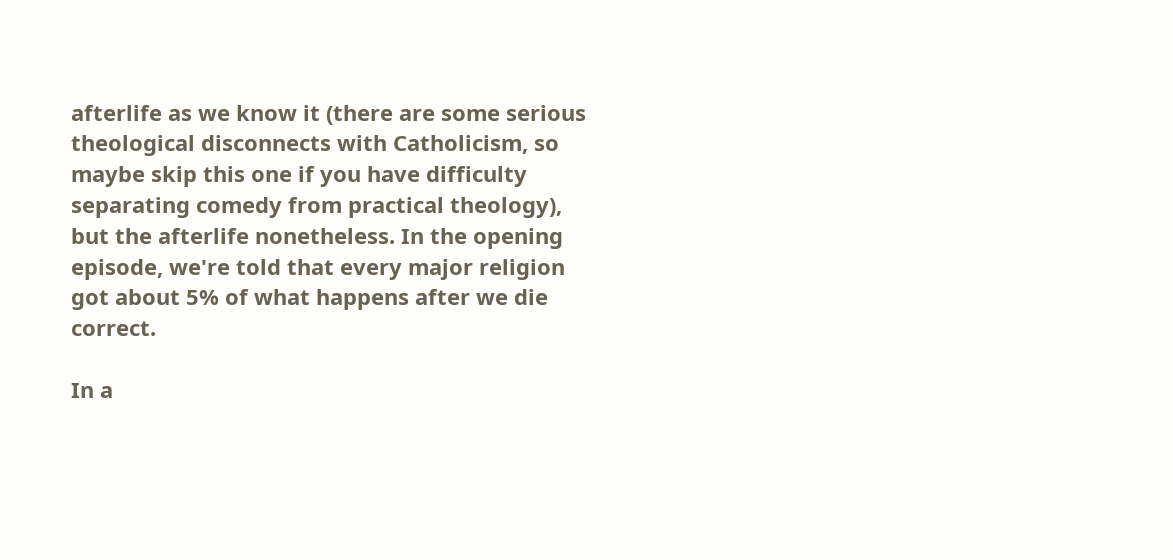afterlife as we know it (there are some serious theological disconnects with Catholicism, so maybe skip this one if you have difficulty separating comedy from practical theology), but the afterlife nonetheless. In the opening episode, we're told that every major religion got about 5% of what happens after we die correct.

In a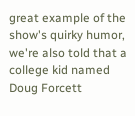great example of the show's quirky humor, we're also told that a college kid named Doug Forcett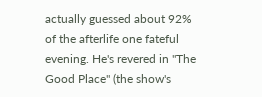actually guessed about 92% of the afterlife one fateful evening. He's revered in "The Good Place" (the show's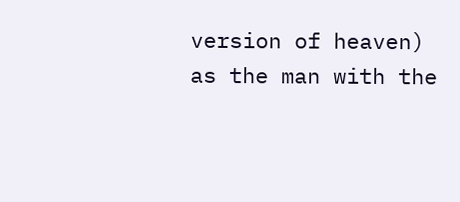version of heaven) as the man with the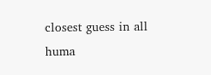closest guess in all huma